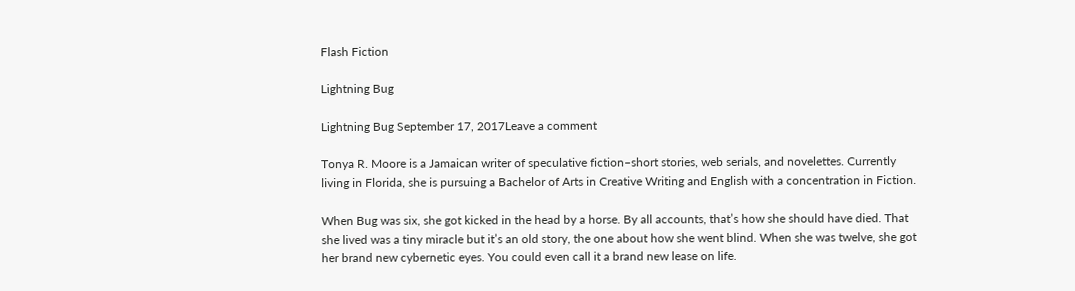Flash Fiction

Lightning Bug

Lightning Bug September 17, 2017Leave a comment

Tonya R. Moore is a Jamaican writer of speculative fiction–short stories, web serials, and novelettes. Currently living in Florida, she is pursuing a Bachelor of Arts in Creative Writing and English with a concentration in Fiction.

When Bug was six, she got kicked in the head by a horse. By all accounts, that’s how she should have died. That she lived was a tiny miracle but it’s an old story, the one about how she went blind. When she was twelve, she got her brand new cybernetic eyes. You could even call it a brand new lease on life.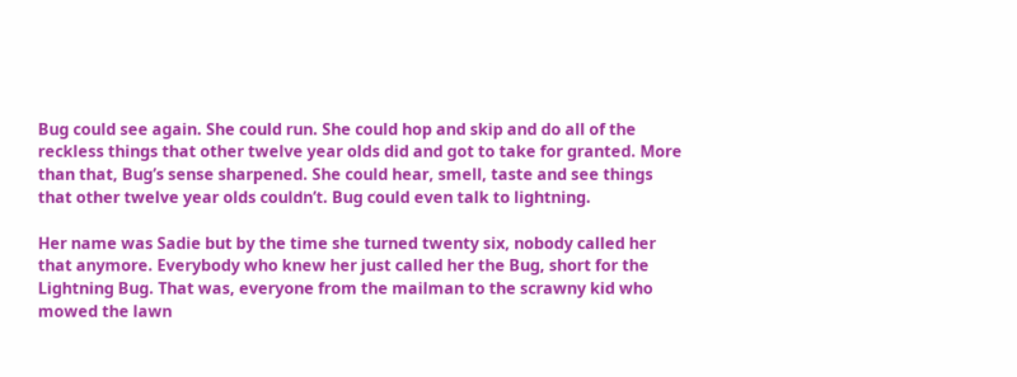Bug could see again. She could run. She could hop and skip and do all of the reckless things that other twelve year olds did and got to take for granted. More than that, Bug’s sense sharpened. She could hear, smell, taste and see things that other twelve year olds couldn’t. Bug could even talk to lightning.

Her name was Sadie but by the time she turned twenty six, nobody called her that anymore. Everybody who knew her just called her the Bug, short for the Lightning Bug. That was, everyone from the mailman to the scrawny kid who mowed the lawn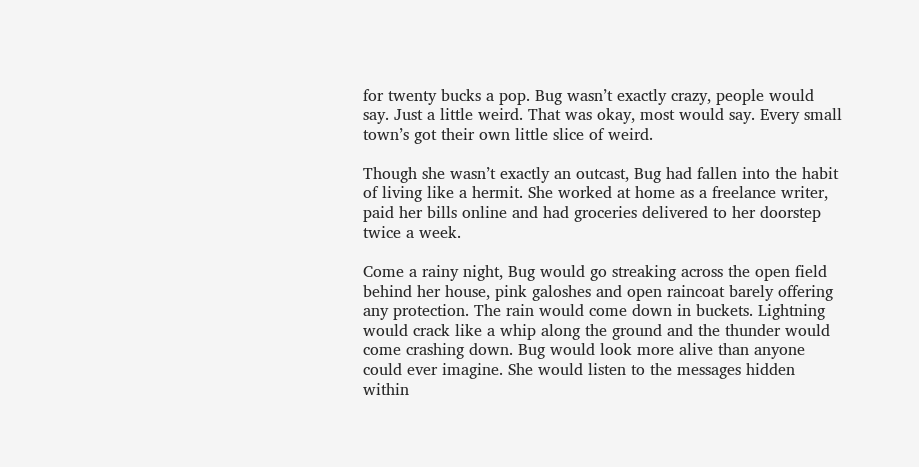for twenty bucks a pop. Bug wasn’t exactly crazy, people would say. Just a little weird. That was okay, most would say. Every small town’s got their own little slice of weird.

Though she wasn’t exactly an outcast, Bug had fallen into the habit of living like a hermit. She worked at home as a freelance writer, paid her bills online and had groceries delivered to her doorstep twice a week.

Come a rainy night, Bug would go streaking across the open field behind her house, pink galoshes and open raincoat barely offering any protection. The rain would come down in buckets. Lightning would crack like a whip along the ground and the thunder would come crashing down. Bug would look more alive than anyone could ever imagine. She would listen to the messages hidden within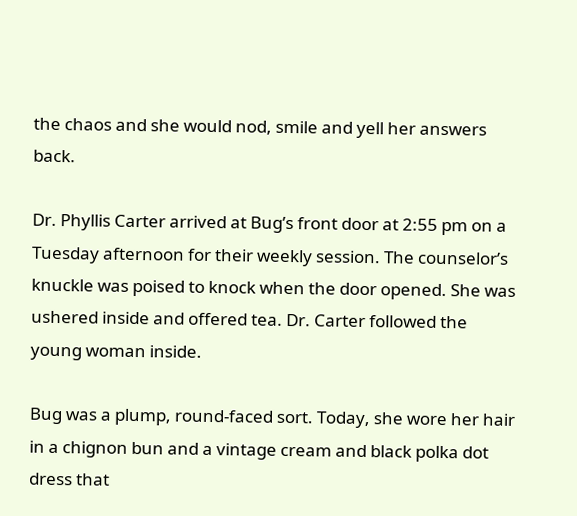the chaos and she would nod, smile and yell her answers back.

Dr. Phyllis Carter arrived at Bug’s front door at 2:55 pm on a Tuesday afternoon for their weekly session. The counselor’s knuckle was poised to knock when the door opened. She was ushered inside and offered tea. Dr. Carter followed the young woman inside.

Bug was a plump, round-faced sort. Today, she wore her hair in a chignon bun and a vintage cream and black polka dot dress that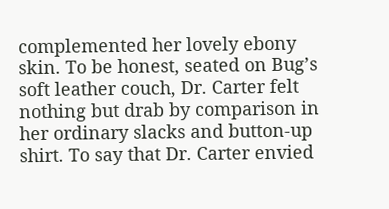complemented her lovely ebony skin. To be honest, seated on Bug’s soft leather couch, Dr. Carter felt nothing but drab by comparison in her ordinary slacks and button-up shirt. To say that Dr. Carter envied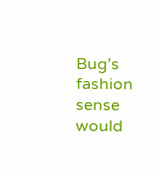Bug’s fashion sense would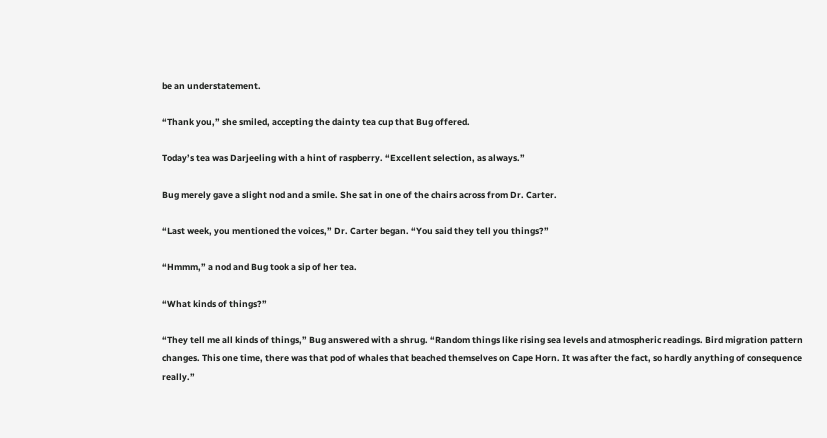be an understatement.

“Thank you,” she smiled, accepting the dainty tea cup that Bug offered.

Today’s tea was Darjeeling with a hint of raspberry. “Excellent selection, as always.”

Bug merely gave a slight nod and a smile. She sat in one of the chairs across from Dr. Carter.

“Last week, you mentioned the voices,” Dr. Carter began. “You said they tell you things?”

“Hmmm,” a nod and Bug took a sip of her tea.

“What kinds of things?”

“They tell me all kinds of things,” Bug answered with a shrug. “Random things like rising sea levels and atmospheric readings. Bird migration pattern changes. This one time, there was that pod of whales that beached themselves on Cape Horn. It was after the fact, so hardly anything of consequence really.”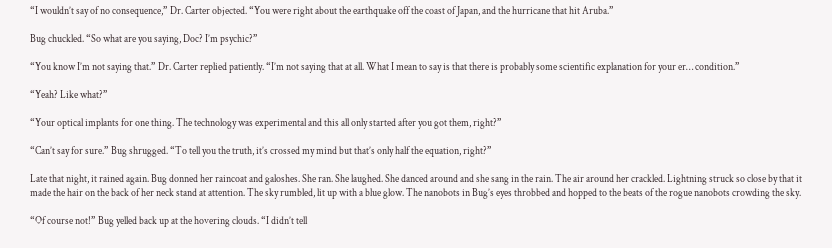“I wouldn’t say of no consequence,” Dr. Carter objected. “You were right about the earthquake off the coast of Japan, and the hurricane that hit Aruba.”

Bug chuckled. “So what are you saying, Doc? I’m psychic?”

“You know I’m not saying that.” Dr. Carter replied patiently. “I’m not saying that at all. What I mean to say is that there is probably some scientific explanation for your er… condition.”

“Yeah? Like what?”

“Your optical implants for one thing. The technology was experimental and this all only started after you got them, right?”

“Can’t say for sure.” Bug shrugged. “To tell you the truth, it’s crossed my mind but that’s only half the equation, right?”

Late that night, it rained again. Bug donned her raincoat and galoshes. She ran. She laughed. She danced around and she sang in the rain. The air around her crackled. Lightning struck so close by that it made the hair on the back of her neck stand at attention. The sky rumbled, lit up with a blue glow. The nanobots in Bug’s eyes throbbed and hopped to the beats of the rogue nanobots crowding the sky.

“Of course not!” Bug yelled back up at the hovering clouds. “I didn’t tell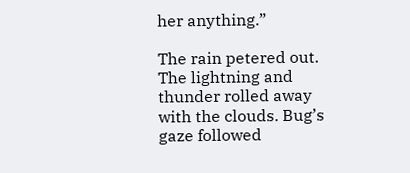her anything.”

The rain petered out. The lightning and thunder rolled away with the clouds. Bug’s gaze followed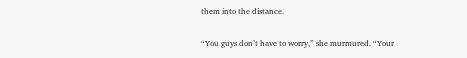them into the distance.

“You guys don’t have to worry,” she murmured. “Your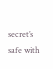secret’s safe with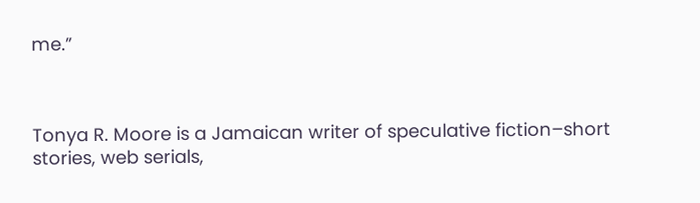me.”



Tonya R. Moore is a Jamaican writer of speculative fiction–short stories, web serials,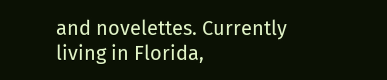and novelettes. Currently living in Florida,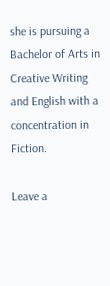she is pursuing a Bachelor of Arts in Creative Writing and English with a concentration in Fiction.

Leave a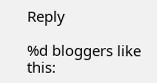Reply

%d bloggers like this: